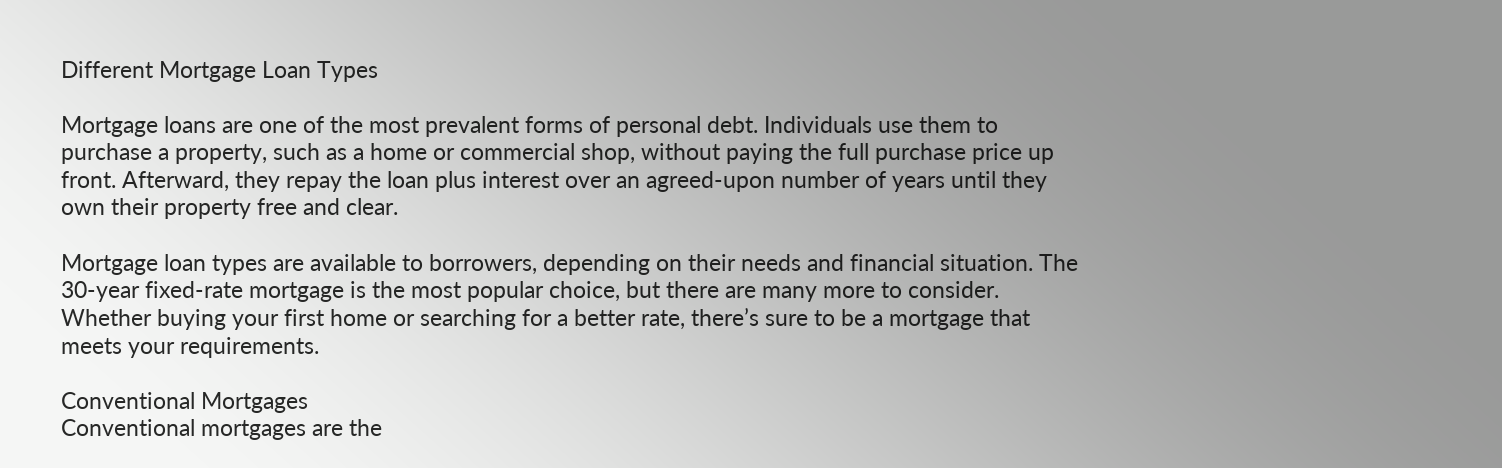Different Mortgage Loan Types

Mortgage loans are one of the most prevalent forms of personal debt. Individuals use them to purchase a property, such as a home or commercial shop, without paying the full purchase price up front. Afterward, they repay the loan plus interest over an agreed-upon number of years until they own their property free and clear.

Mortgage loan types are available to borrowers, depending on their needs and financial situation. The 30-year fixed-rate mortgage is the most popular choice, but there are many more to consider. Whether buying your first home or searching for a better rate, there’s sure to be a mortgage that meets your requirements.

Conventional Mortgages
Conventional mortgages are the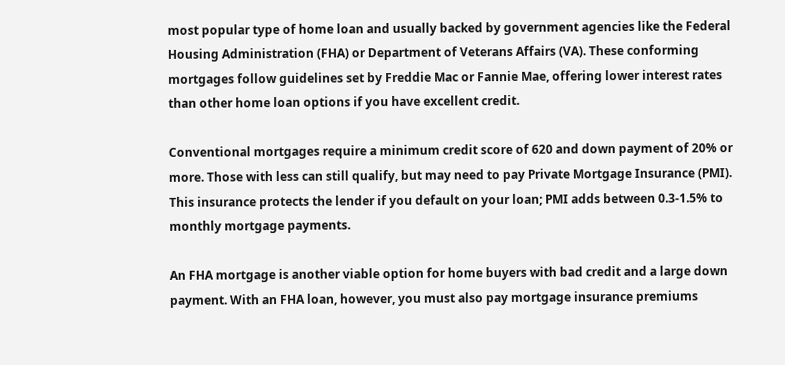most popular type of home loan and usually backed by government agencies like the Federal Housing Administration (FHA) or Department of Veterans Affairs (VA). These conforming mortgages follow guidelines set by Freddie Mac or Fannie Mae, offering lower interest rates than other home loan options if you have excellent credit.

Conventional mortgages require a minimum credit score of 620 and down payment of 20% or more. Those with less can still qualify, but may need to pay Private Mortgage Insurance (PMI). This insurance protects the lender if you default on your loan; PMI adds between 0.3-1.5% to monthly mortgage payments.

An FHA mortgage is another viable option for home buyers with bad credit and a large down payment. With an FHA loan, however, you must also pay mortgage insurance premiums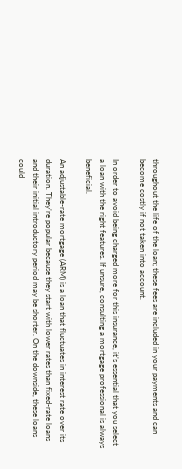throughout the life of the loan; these fees are included in your payments and can become costly if not taken into account.

In order to avoid being charged more for this insurance, it’s essential that you select a loan with the right features. If unsure, consulting a mortgage professional is always beneficial.

An adjustable-rate mortgage (ARM) is a loan that fluctuates in interest rate over its duration. They’re popular because they start with lower rates than fixed-rate loans and their initial introductory period may be shorter. On the downside, these loans could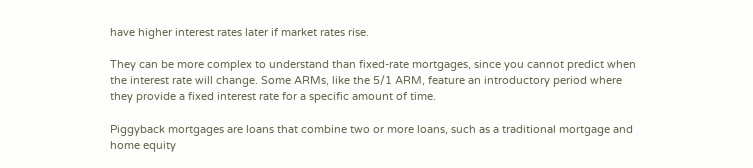have higher interest rates later if market rates rise.

They can be more complex to understand than fixed-rate mortgages, since you cannot predict when the interest rate will change. Some ARMs, like the 5/1 ARM, feature an introductory period where they provide a fixed interest rate for a specific amount of time.

Piggyback mortgages are loans that combine two or more loans, such as a traditional mortgage and home equity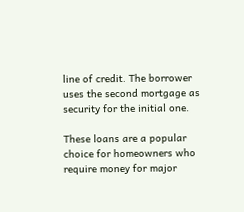line of credit. The borrower uses the second mortgage as security for the initial one.

These loans are a popular choice for homeowners who require money for major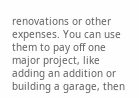renovations or other expenses. You can use them to pay off one major project, like adding an addition or building a garage, then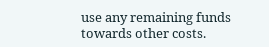use any remaining funds towards other costs.